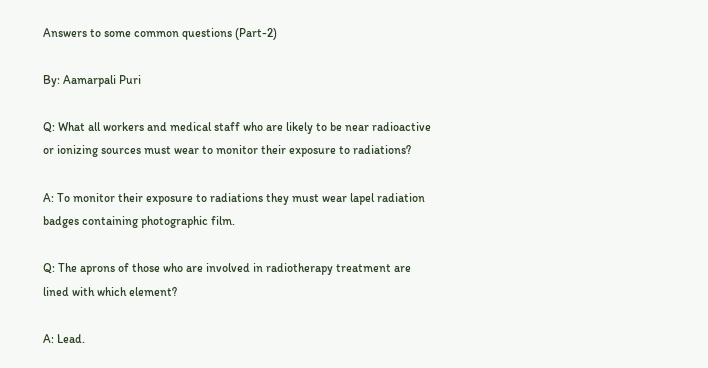Answers to some common questions (Part-2)

By: Aamarpali Puri

Q: What all workers and medical staff who are likely to be near radioactive or ionizing sources must wear to monitor their exposure to radiations?

A: To monitor their exposure to radiations they must wear lapel radiation badges containing photographic film.

Q: The aprons of those who are involved in radiotherapy treatment are lined with which element?

A: Lead.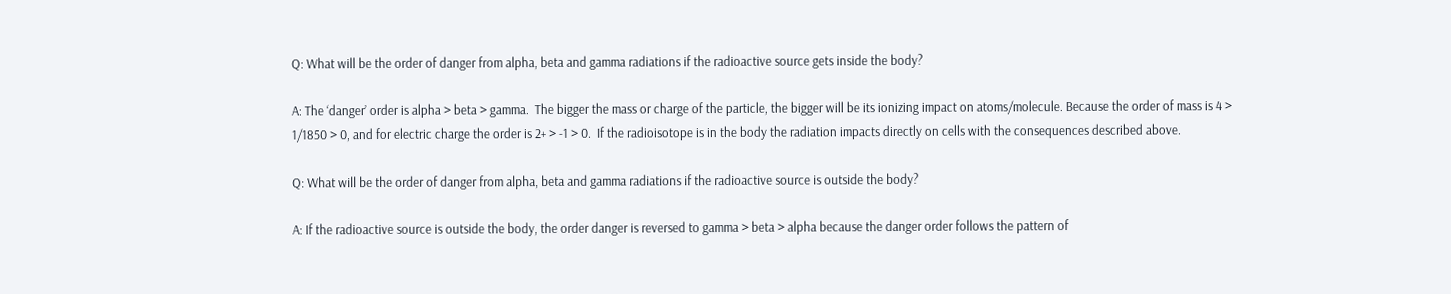Q: What will be the order of danger from alpha, beta and gamma radiations if the radioactive source gets inside the body?

A: The ‘danger’ order is alpha > beta > gamma.  The bigger the mass or charge of the particle, the bigger will be its ionizing impact on atoms/molecule. Because the order of mass is 4 > 1/1850 > 0, and for electric charge the order is 2+ > -1 > 0.  If the radioisotope is in the body the radiation impacts directly on cells with the consequences described above.

Q: What will be the order of danger from alpha, beta and gamma radiations if the radioactive source is outside the body?

A: If the radioactive source is outside the body, the order danger is reversed to gamma > beta > alpha because the danger order follows the pattern of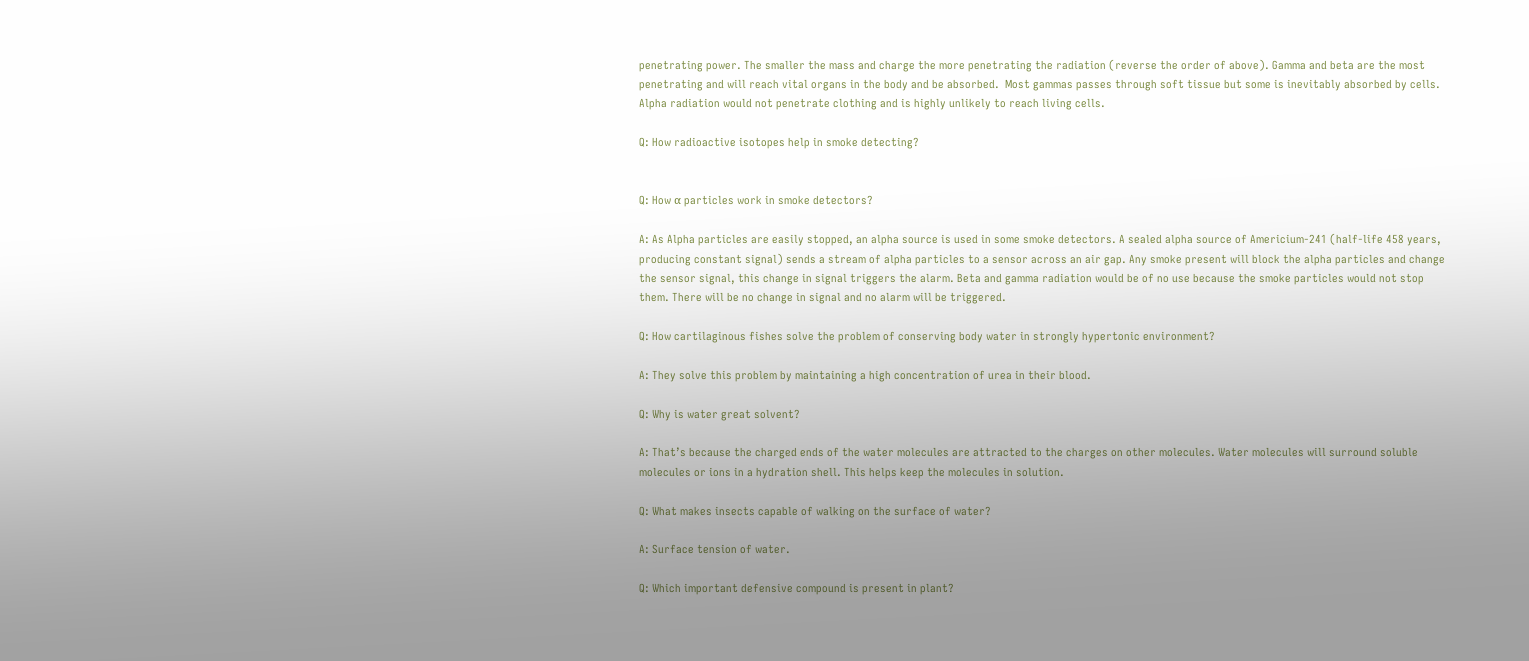penetrating power. The smaller the mass and charge the more penetrating the radiation (reverse the order of above). Gamma and beta are the most penetrating and will reach vital organs in the body and be absorbed.  Most gammas passes through soft tissue but some is inevitably absorbed by cells.  Alpha radiation would not penetrate clothing and is highly unlikely to reach living cells.

Q: How radioactive isotopes help in smoke detecting?


Q: How α particles work in smoke detectors?

A: As Alpha particles are easily stopped, an alpha source is used in some smoke detectors. A sealed alpha source of Americium-241 (half-life 458 years, producing constant signal) sends a stream of alpha particles to a sensor across an air gap. Any smoke present will block the alpha particles and change the sensor signal, this change in signal triggers the alarm. Beta and gamma radiation would be of no use because the smoke particles would not stop them. There will be no change in signal and no alarm will be triggered.

Q: How cartilaginous fishes solve the problem of conserving body water in strongly hypertonic environment?

A: They solve this problem by maintaining a high concentration of urea in their blood.

Q: Why is water great solvent?

A: That’s because the charged ends of the water molecules are attracted to the charges on other molecules. Water molecules will surround soluble molecules or ions in a hydration shell. This helps keep the molecules in solution.

Q: What makes insects capable of walking on the surface of water?

A: Surface tension of water.

Q: Which important defensive compound is present in plant?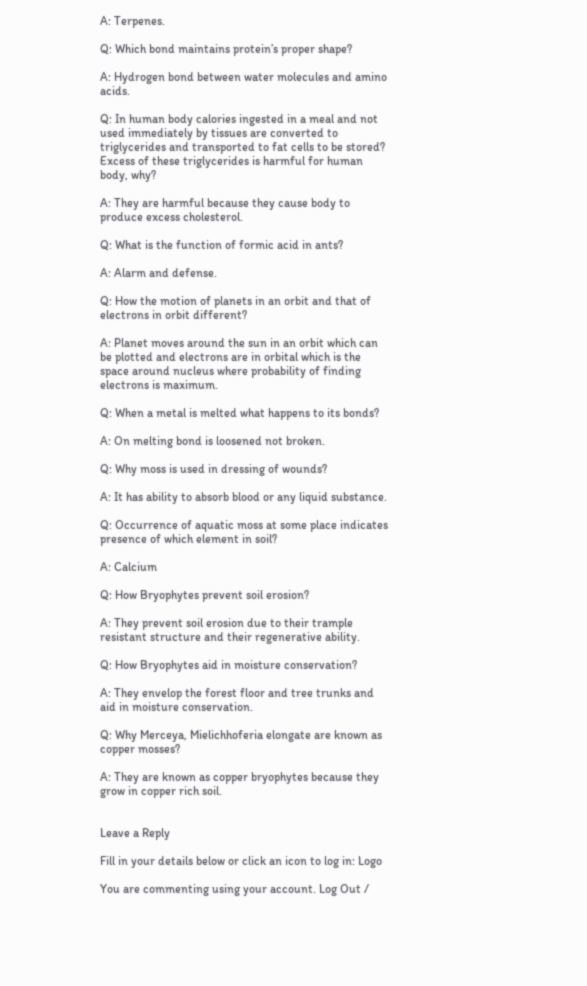A: Terpenes.

Q: Which bond maintains protein’s proper shape?

A: Hydrogen bond between water molecules and amino acids.

Q: In human body calories ingested in a meal and not used immediately by tissues are converted to triglycerides and transported to fat cells to be stored? Excess of these triglycerides is harmful for human body, why?

A: They are harmful because they cause body to produce excess cholesterol.

Q: What is the function of formic acid in ants?

A: Alarm and defense.

Q: How the motion of planets in an orbit and that of electrons in orbit different?

A: Planet moves around the sun in an orbit which can be plotted and electrons are in orbital which is the space around nucleus where probability of finding electrons is maximum.

Q: When a metal is melted what happens to its bonds?

A: On melting bond is loosened not broken.

Q: Why moss is used in dressing of wounds?

A: It has ability to absorb blood or any liquid substance.

Q: Occurrence of aquatic moss at some place indicates presence of which element in soil?

A: Calcium

Q: How Bryophytes prevent soil erosion?

A: They prevent soil erosion due to their trample resistant structure and their regenerative ability.

Q: How Bryophytes aid in moisture conservation?

A: They envelop the forest floor and tree trunks and aid in moisture conservation.

Q: Why Merceya, Mielichhoferia elongate are known as copper mosses?

A: They are known as copper bryophytes because they grow in copper rich soil.


Leave a Reply

Fill in your details below or click an icon to log in: Logo

You are commenting using your account. Log Out /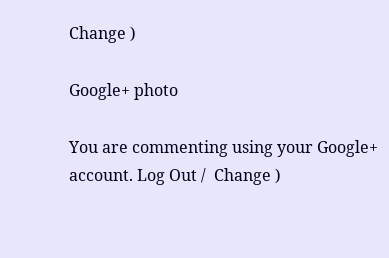Change )

Google+ photo

You are commenting using your Google+ account. Log Out /  Change )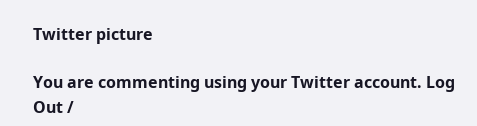Twitter picture

You are commenting using your Twitter account. Log Out /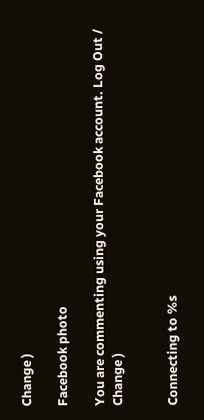Change )

Facebook photo

You are commenting using your Facebook account. Log Out /  Change )


Connecting to %s